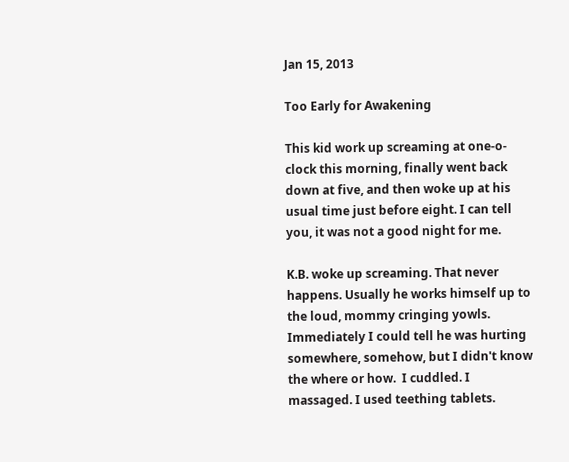Jan 15, 2013

Too Early for Awakening

This kid work up screaming at one-o-clock this morning, finally went back down at five, and then woke up at his usual time just before eight. I can tell you, it was not a good night for me.

K.B. woke up screaming. That never happens. Usually he works himself up to the loud, mommy cringing yowls. Immediately I could tell he was hurting somewhere, somehow, but I didn't know the where or how.  I cuddled. I massaged. I used teething tablets.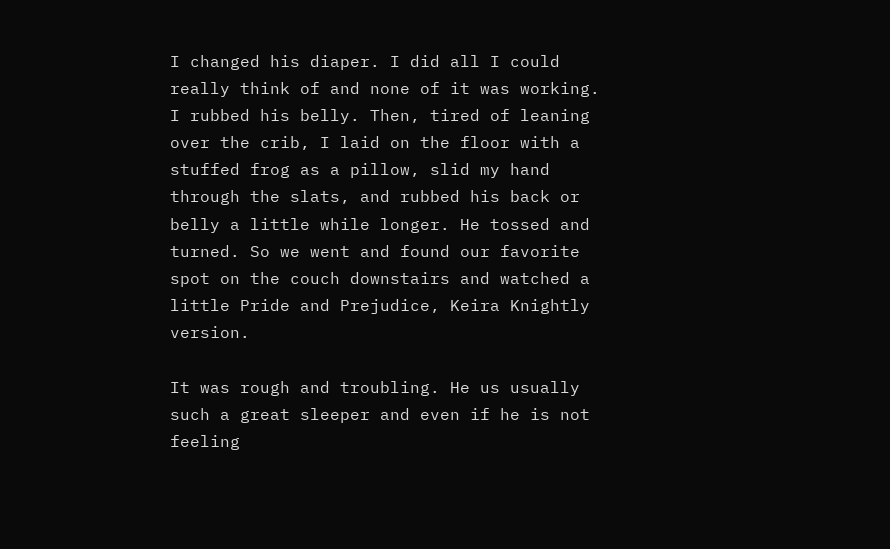I changed his diaper. I did all I could really think of and none of it was working. I rubbed his belly. Then, tired of leaning over the crib, I laid on the floor with a stuffed frog as a pillow, slid my hand through the slats, and rubbed his back or belly a little while longer. He tossed and turned. So we went and found our favorite spot on the couch downstairs and watched a little Pride and Prejudice, Keira Knightly version.

It was rough and troubling. He us usually such a great sleeper and even if he is not feeling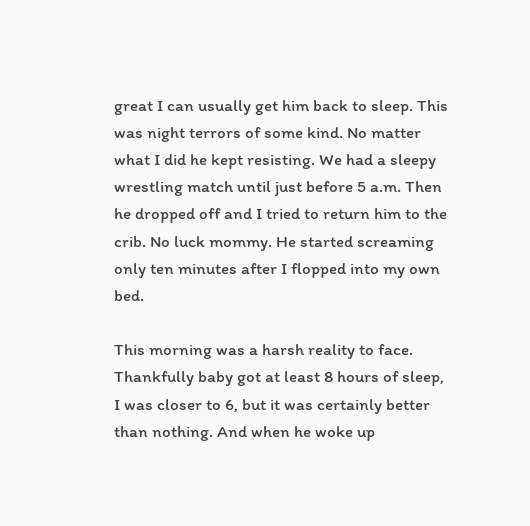great I can usually get him back to sleep. This was night terrors of some kind. No matter what I did he kept resisting. We had a sleepy wrestling match until just before 5 a.m. Then he dropped off and I tried to return him to the crib. No luck mommy. He started screaming only ten minutes after I flopped into my own bed.

This morning was a harsh reality to face. Thankfully baby got at least 8 hours of sleep, I was closer to 6, but it was certainly better than nothing. And when he woke up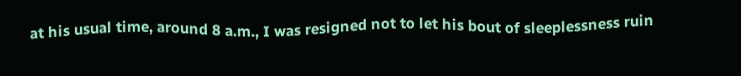at his usual time, around 8 a.m., I was resigned not to let his bout of sleeplessness ruin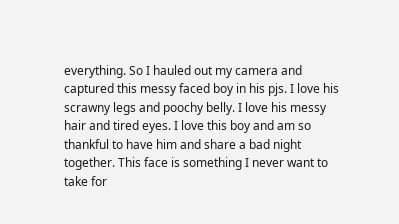everything. So I hauled out my camera and captured this messy faced boy in his pjs. I love his scrawny legs and poochy belly. I love his messy hair and tired eyes. I love this boy and am so thankful to have him and share a bad night together. This face is something I never want to take for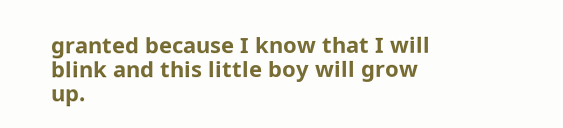granted because I know that I will blink and this little boy will grow up.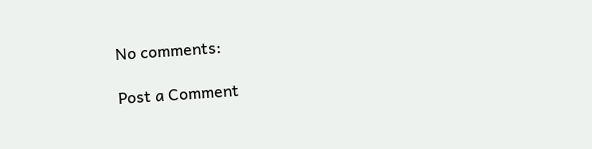No comments:

Post a Comment